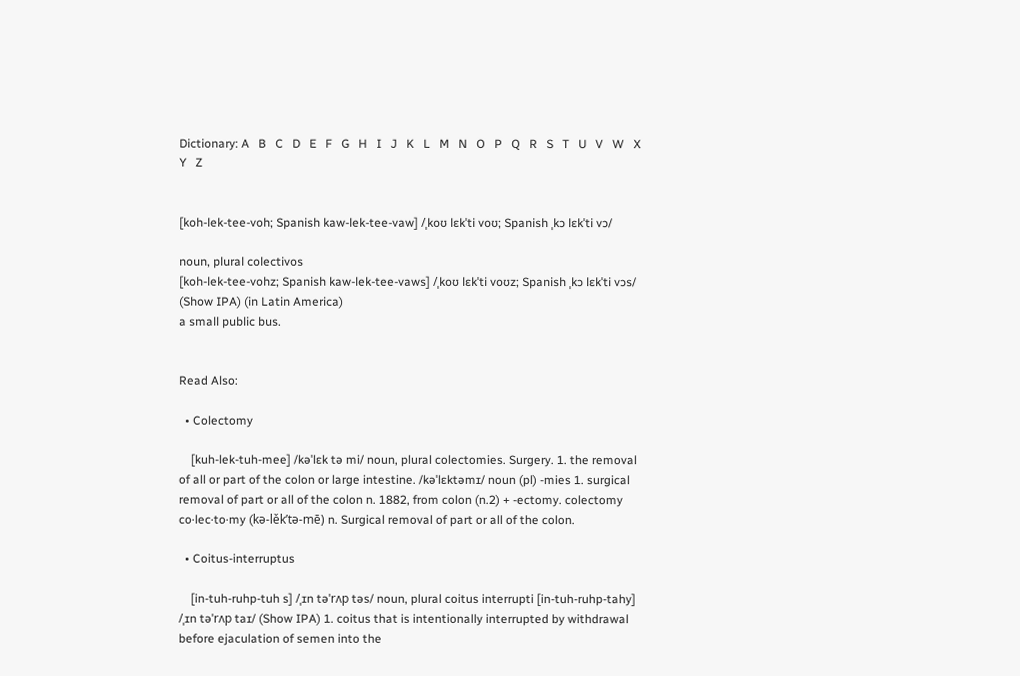Dictionary: A   B   C   D   E   F   G   H   I   J   K   L   M   N   O   P   Q   R   S   T   U   V   W   X   Y   Z


[koh-lek-tee-voh; Spanish kaw-lek-tee-vaw] /ˌkoʊ lɛkˈti voʊ; Spanish ˌkɔ lɛkˈti vɔ/

noun, plural colectivos
[koh-lek-tee-vohz; Spanish kaw-lek-tee-vaws] /ˌkoʊ lɛkˈti voʊz; Spanish ˌkɔ lɛkˈti vɔs/ (Show IPA) (in Latin America)
a small public bus.


Read Also:

  • Colectomy

    [kuh-lek-tuh-mee] /kəˈlɛk tə mi/ noun, plural colectomies. Surgery. 1. the removal of all or part of the colon or large intestine. /kəˈlɛktəmɪ/ noun (pl) -mies 1. surgical removal of part or all of the colon n. 1882, from colon (n.2) + -ectomy. colectomy co·lec·to·my (kə-lěk’tə-mē) n. Surgical removal of part or all of the colon.

  • Coitus-interruptus

    [in-tuh-ruhp-tuh s] /ˌɪn təˈrʌp təs/ noun, plural coitus interrupti [in-tuh-ruhp-tahy] /ˌɪn təˈrʌp taɪ/ (Show IPA) 1. coitus that is intentionally interrupted by withdrawal before ejaculation of semen into the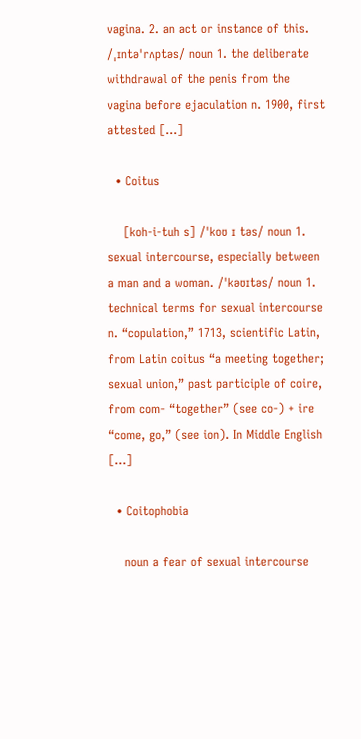vagina. 2. an act or instance of this. /ˌɪntəˈrʌptəs/ noun 1. the deliberate withdrawal of the penis from the vagina before ejaculation n. 1900, first attested […]

  • Coitus

    [koh-i-tuh s] /ˈkoʊ ɪ təs/ noun 1. sexual intercourse, especially between a man and a woman. /ˈkəʊɪtəs/ noun 1. technical terms for sexual intercourse n. “copulation,” 1713, scientific Latin, from Latin coitus “a meeting together; sexual union,” past participle of coire, from com- “together” (see co-) + ire “come, go,” (see ion). In Middle English […]

  • Coitophobia

    noun a fear of sexual intercourse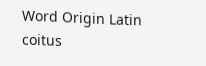Word Origin Latin coitus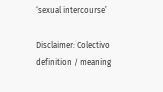‘sexual intercourse’

Disclaimer: Colectivo definition / meaning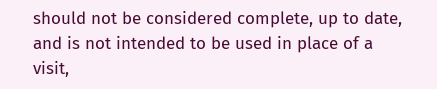should not be considered complete, up to date, and is not intended to be used in place of a visit,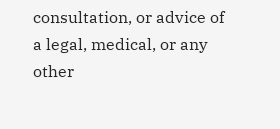consultation, or advice of a legal, medical, or any other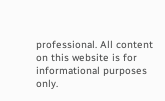professional. All content on this website is for informational purposes only.